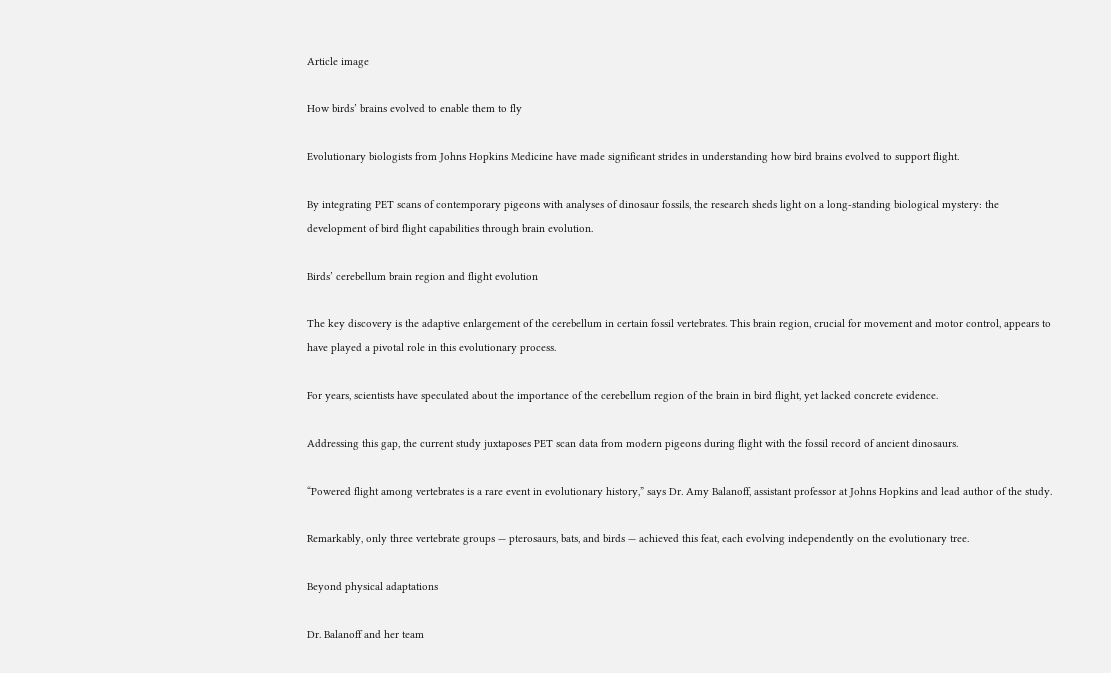Article image

How birds’ brains evolved to enable them to fly

Evolutionary biologists from Johns Hopkins Medicine have made significant strides in understanding how bird brains evolved to support flight.

By integrating PET scans of contemporary pigeons with analyses of dinosaur fossils, the research sheds light on a long-standing biological mystery: the development of bird flight capabilities through brain evolution.

Birds’ cerebellum brain region and flight evolution

The key discovery is the adaptive enlargement of the cerebellum in certain fossil vertebrates. This brain region, crucial for movement and motor control, appears to have played a pivotal role in this evolutionary process.

For years, scientists have speculated about the importance of the cerebellum region of the brain in bird flight, yet lacked concrete evidence.

Addressing this gap, the current study juxtaposes PET scan data from modern pigeons during flight with the fossil record of ancient dinosaurs.

“Powered flight among vertebrates is a rare event in evolutionary history,” says Dr. Amy Balanoff, assistant professor at Johns Hopkins and lead author of the study.

Remarkably, only three vertebrate groups — pterosaurs, bats, and birds — achieved this feat, each evolving independently on the evolutionary tree.

Beyond physical adaptations

Dr. Balanoff and her team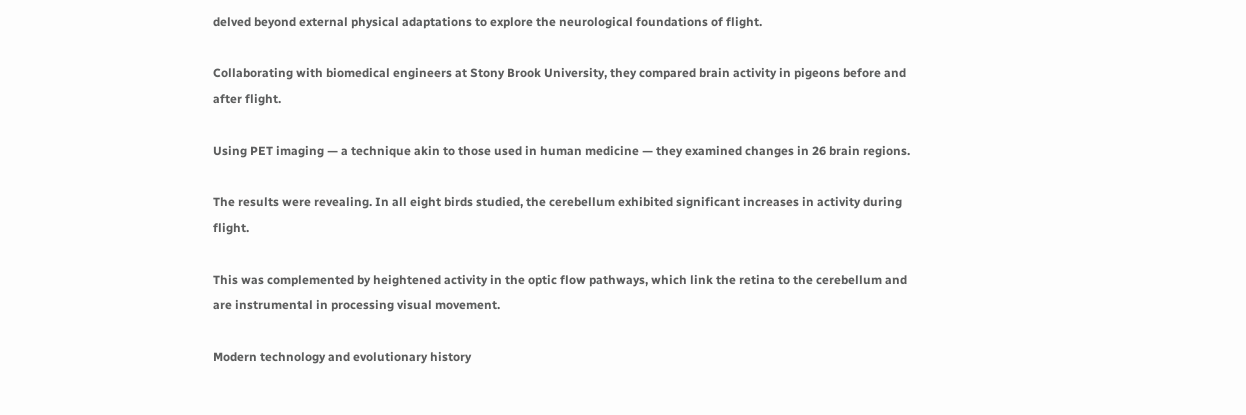delved beyond external physical adaptations to explore the neurological foundations of flight.

Collaborating with biomedical engineers at Stony Brook University, they compared brain activity in pigeons before and after flight.

Using PET imaging — a technique akin to those used in human medicine — they examined changes in 26 brain regions.

The results were revealing. In all eight birds studied, the cerebellum exhibited significant increases in activity during flight.

This was complemented by heightened activity in the optic flow pathways, which link the retina to the cerebellum and are instrumental in processing visual movement.

Modern technology and evolutionary history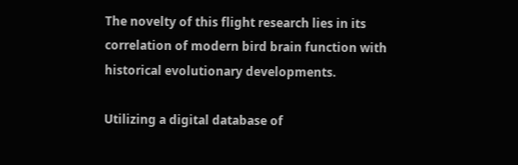The novelty of this flight research lies in its correlation of modern bird brain function with historical evolutionary developments.

Utilizing a digital database of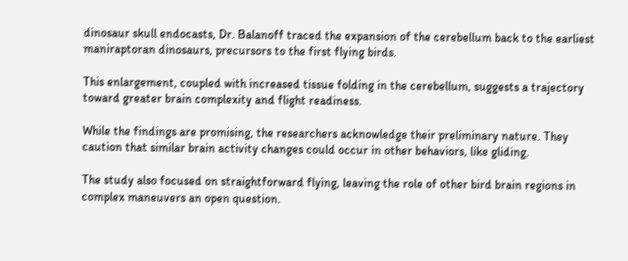dinosaur skull endocasts, Dr. Balanoff traced the expansion of the cerebellum back to the earliest maniraptoran dinosaurs, precursors to the first flying birds.

This enlargement, coupled with increased tissue folding in the cerebellum, suggests a trajectory toward greater brain complexity and flight readiness.

While the findings are promising, the researchers acknowledge their preliminary nature. They caution that similar brain activity changes could occur in other behaviors, like gliding.

The study also focused on straightforward flying, leaving the role of other bird brain regions in complex maneuvers an open question.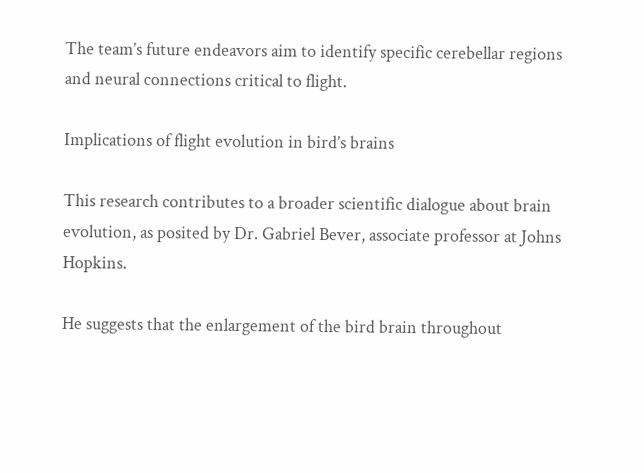The team’s future endeavors aim to identify specific cerebellar regions and neural connections critical to flight.

Implications of flight evolution in bird’s brains

This research contributes to a broader scientific dialogue about brain evolution, as posited by Dr. Gabriel Bever, associate professor at Johns Hopkins.

He suggests that the enlargement of the bird brain throughout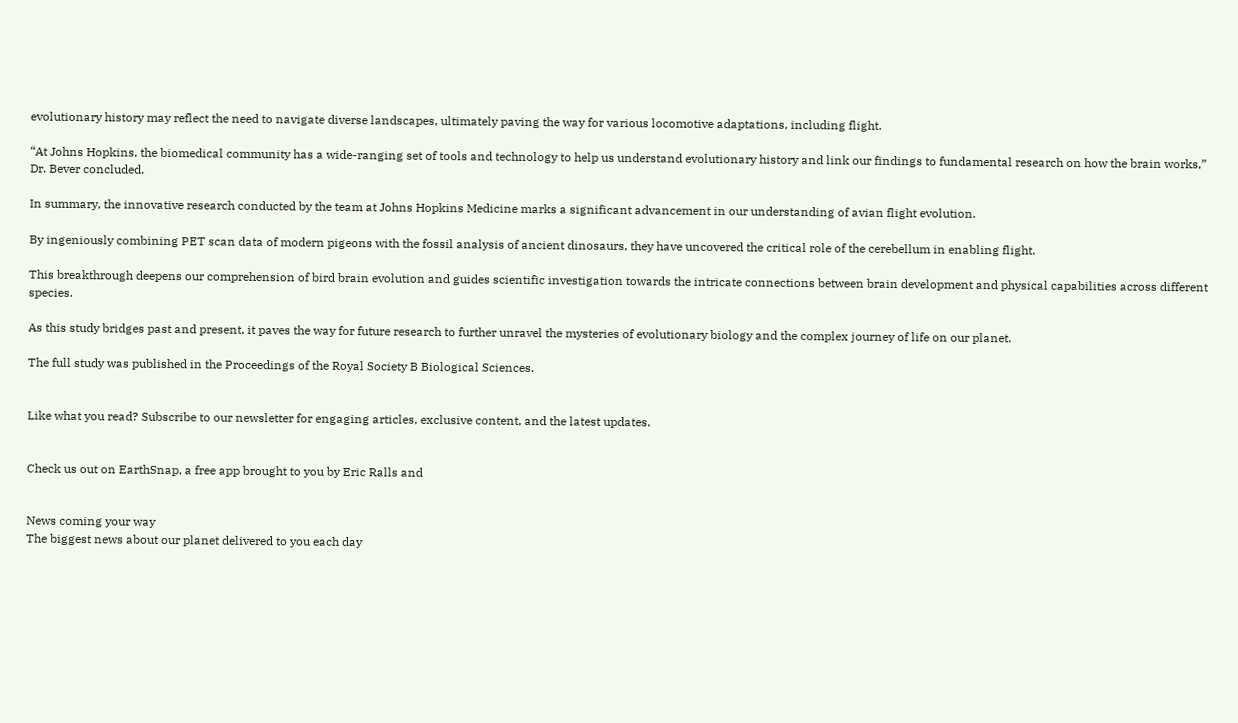evolutionary history may reflect the need to navigate diverse landscapes, ultimately paving the way for various locomotive adaptations, including flight.

“At Johns Hopkins, the biomedical community has a wide-ranging set of tools and technology to help us understand evolutionary history and link our findings to fundamental research on how the brain works,” Dr. Bever concluded.

In summary, the innovative research conducted by the team at Johns Hopkins Medicine marks a significant advancement in our understanding of avian flight evolution.

By ingeniously combining PET scan data of modern pigeons with the fossil analysis of ancient dinosaurs, they have uncovered the critical role of the cerebellum in enabling flight.

This breakthrough deepens our comprehension of bird brain evolution and guides scientific investigation towards the intricate connections between brain development and physical capabilities across different species.

As this study bridges past and present, it paves the way for future research to further unravel the mysteries of evolutionary biology and the complex journey of life on our planet.

The full study was published in the Proceedings of the Royal Society B Biological Sciences.


Like what you read? Subscribe to our newsletter for engaging articles, exclusive content, and the latest updates.


Check us out on EarthSnap, a free app brought to you by Eric Ralls and


News coming your way
The biggest news about our planet delivered to you each day